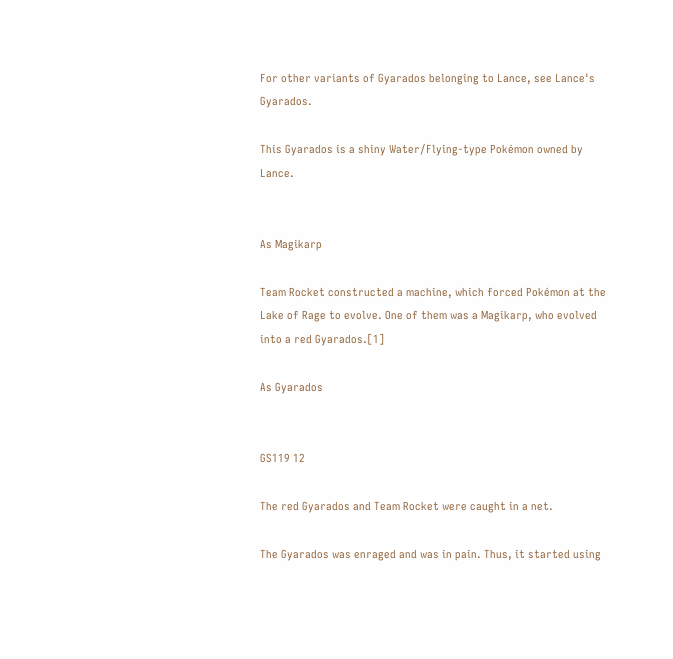For other variants of Gyarados belonging to Lance, see Lance's Gyarados.

This Gyarados is a shiny Water/Flying-type Pokémon owned by Lance.


As Magikarp

Team Rocket constructed a machine, which forced Pokémon at the Lake of Rage to evolve. One of them was a Magikarp, who evolved into a red Gyarados.[1]

As Gyarados


GS119 12

The red Gyarados and Team Rocket were caught in a net.

The Gyarados was enraged and was in pain. Thus, it started using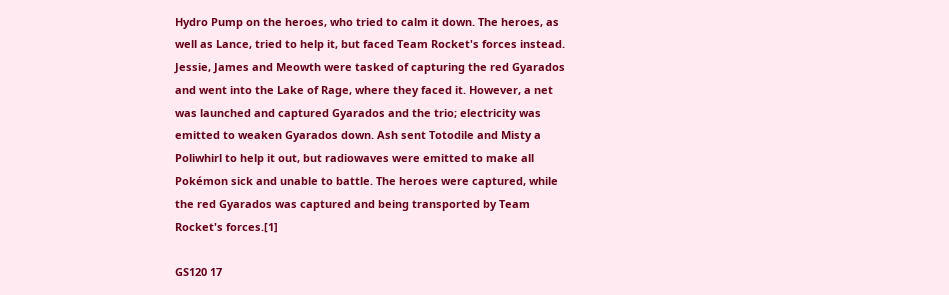Hydro Pump on the heroes, who tried to calm it down. The heroes, as well as Lance, tried to help it, but faced Team Rocket's forces instead. Jessie, James and Meowth were tasked of capturing the red Gyarados and went into the Lake of Rage, where they faced it. However, a net was launched and captured Gyarados and the trio; electricity was emitted to weaken Gyarados down. Ash sent Totodile and Misty a Poliwhirl to help it out, but radiowaves were emitted to make all Pokémon sick and unable to battle. The heroes were captured, while the red Gyarados was captured and being transported by Team Rocket's forces.[1]

GS120 17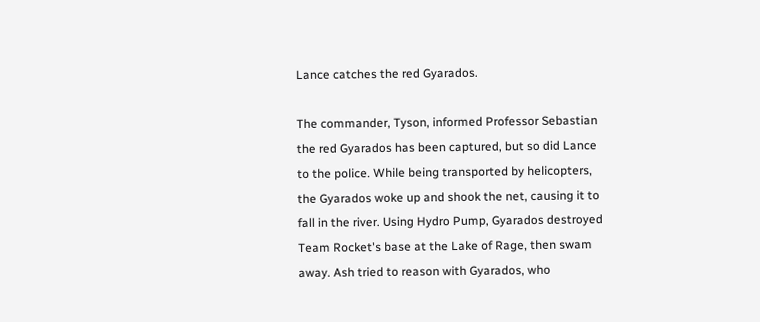Lance catches the red Gyarados.

The commander, Tyson, informed Professor Sebastian the red Gyarados has been captured, but so did Lance to the police. While being transported by helicopters, the Gyarados woke up and shook the net, causing it to fall in the river. Using Hydro Pump, Gyarados destroyed Team Rocket's base at the Lake of Rage, then swam away. Ash tried to reason with Gyarados, who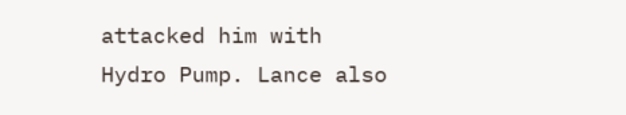attacked him with Hydro Pump. Lance also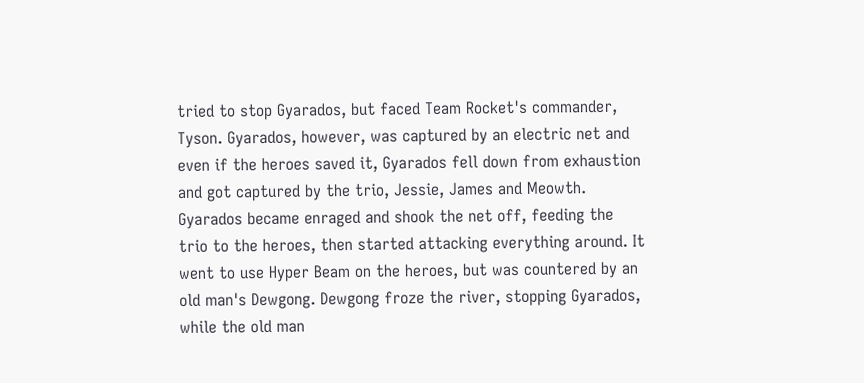tried to stop Gyarados, but faced Team Rocket's commander, Tyson. Gyarados, however, was captured by an electric net and even if the heroes saved it, Gyarados fell down from exhaustion and got captured by the trio, Jessie, James and Meowth. Gyarados became enraged and shook the net off, feeding the trio to the heroes, then started attacking everything around. It went to use Hyper Beam on the heroes, but was countered by an old man's Dewgong. Dewgong froze the river, stopping Gyarados, while the old man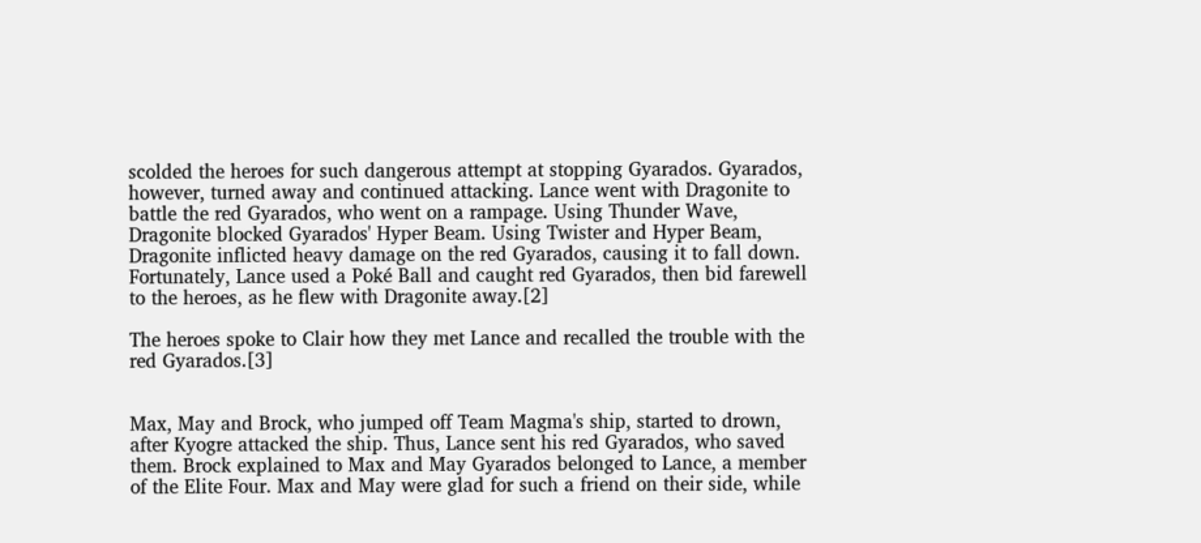scolded the heroes for such dangerous attempt at stopping Gyarados. Gyarados, however, turned away and continued attacking. Lance went with Dragonite to battle the red Gyarados, who went on a rampage. Using Thunder Wave, Dragonite blocked Gyarados' Hyper Beam. Using Twister and Hyper Beam, Dragonite inflicted heavy damage on the red Gyarados, causing it to fall down. Fortunately, Lance used a Poké Ball and caught red Gyarados, then bid farewell to the heroes, as he flew with Dragonite away.[2]

The heroes spoke to Clair how they met Lance and recalled the trouble with the red Gyarados.[3]


Max, May and Brock, who jumped off Team Magma's ship, started to drown, after Kyogre attacked the ship. Thus, Lance sent his red Gyarados, who saved them. Brock explained to Max and May Gyarados belonged to Lance, a member of the Elite Four. Max and May were glad for such a friend on their side, while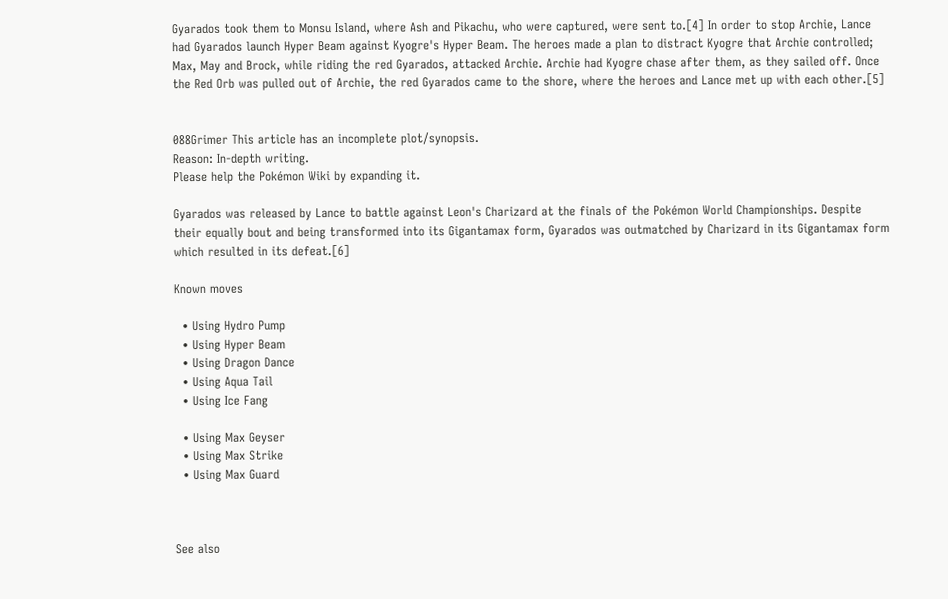Gyarados took them to Monsu Island, where Ash and Pikachu, who were captured, were sent to.[4] In order to stop Archie, Lance had Gyarados launch Hyper Beam against Kyogre's Hyper Beam. The heroes made a plan to distract Kyogre that Archie controlled; Max, May and Brock, while riding the red Gyarados, attacked Archie. Archie had Kyogre chase after them, as they sailed off. Once the Red Orb was pulled out of Archie, the red Gyarados came to the shore, where the heroes and Lance met up with each other.[5]


088Grimer This article has an incomplete plot/synopsis.
Reason: In-depth writing.
Please help the Pokémon Wiki by expanding it.

Gyarados was released by Lance to battle against Leon's Charizard at the finals of the Pokémon World Championships. Despite their equally bout and being transformed into its Gigantamax form, Gyarados was outmatched by Charizard in its Gigantamax form which resulted in its defeat.[6]

Known moves

  • Using Hydro Pump
  • Using Hyper Beam
  • Using Dragon Dance
  • Using Aqua Tail
  • Using Ice Fang

  • Using Max Geyser
  • Using Max Strike
  • Using Max Guard



See also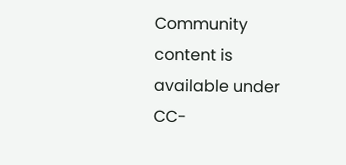Community content is available under CC-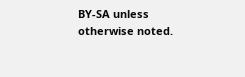BY-SA unless otherwise noted.